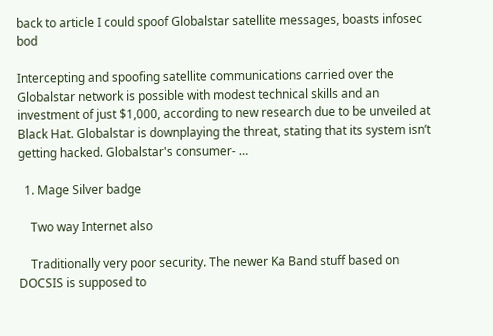back to article I could spoof Globalstar satellite messages, boasts infosec bod

Intercepting and spoofing satellite communications carried over the Globalstar network is possible with modest technical skills and an investment of just $1,000, according to new research due to be unveiled at Black Hat. Globalstar is downplaying the threat, stating that its system isn’t getting hacked. Globalstar's consumer- …

  1. Mage Silver badge

    Two way Internet also

    Traditionally very poor security. The newer Ka Band stuff based on DOCSIS is supposed to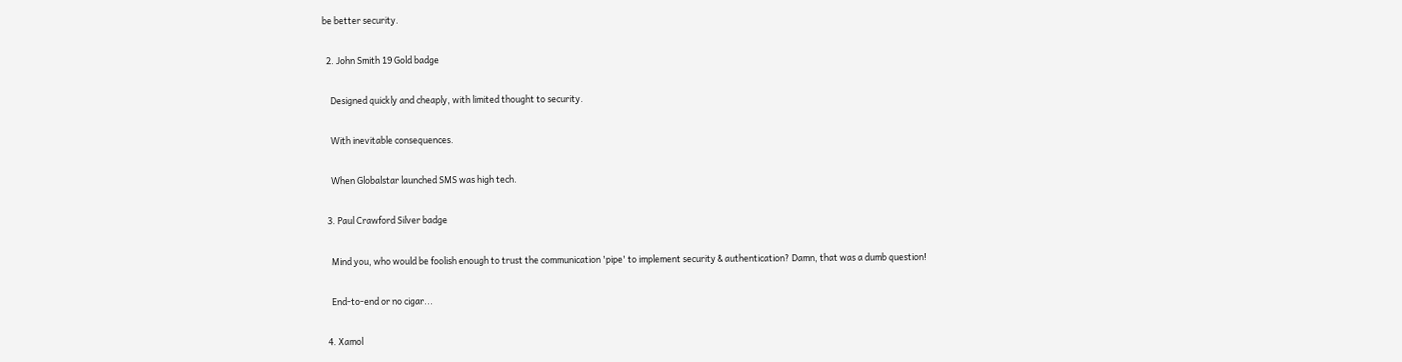be better security.

  2. John Smith 19 Gold badge

    Designed quickly and cheaply, with limited thought to security.

    With inevitable consequences.

    When Globalstar launched SMS was high tech.

  3. Paul Crawford Silver badge

    Mind you, who would be foolish enough to trust the communication 'pipe' to implement security & authentication? Damn, that was a dumb question!

    End-to-end or no cigar...

  4. Xamol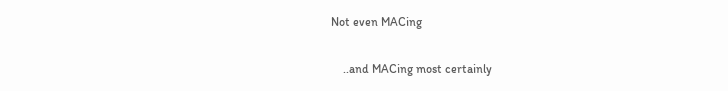Not even MACing

    ..and MACing most certainly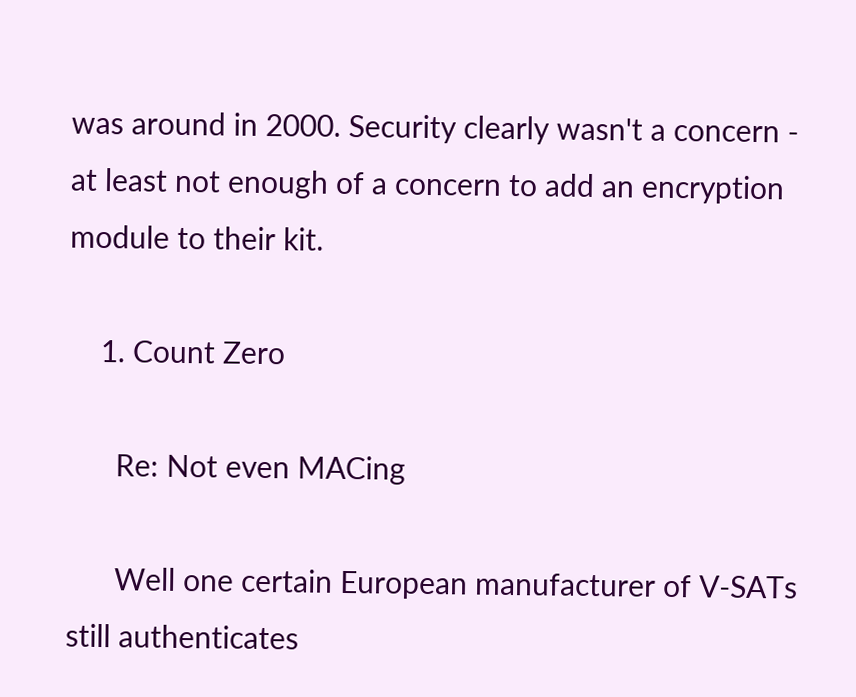was around in 2000. Security clearly wasn't a concern - at least not enough of a concern to add an encryption module to their kit.

    1. Count Zero

      Re: Not even MACing

      Well one certain European manufacturer of V-SATs still authenticates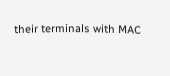their terminals with MAC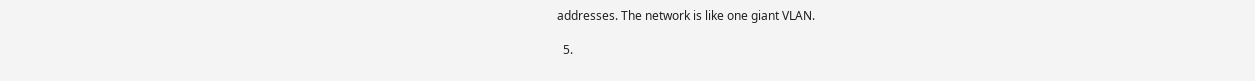addresses. The network is like one giant VLAN.

  5.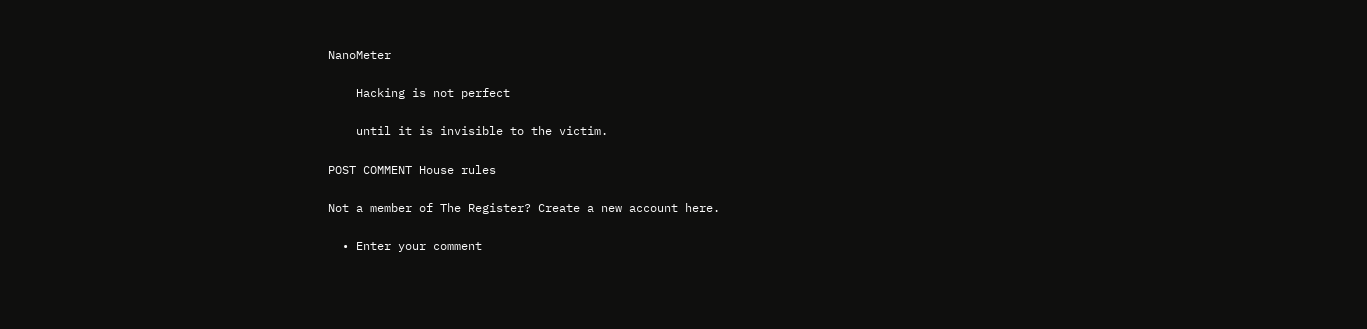NanoMeter

    Hacking is not perfect

    until it is invisible to the victim.

POST COMMENT House rules

Not a member of The Register? Create a new account here.

  • Enter your comment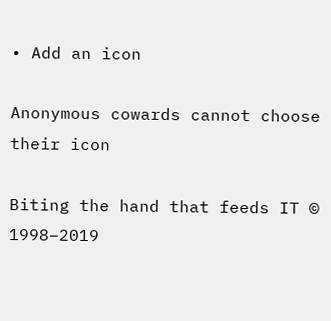• Add an icon

Anonymous cowards cannot choose their icon

Biting the hand that feeds IT © 1998–2019